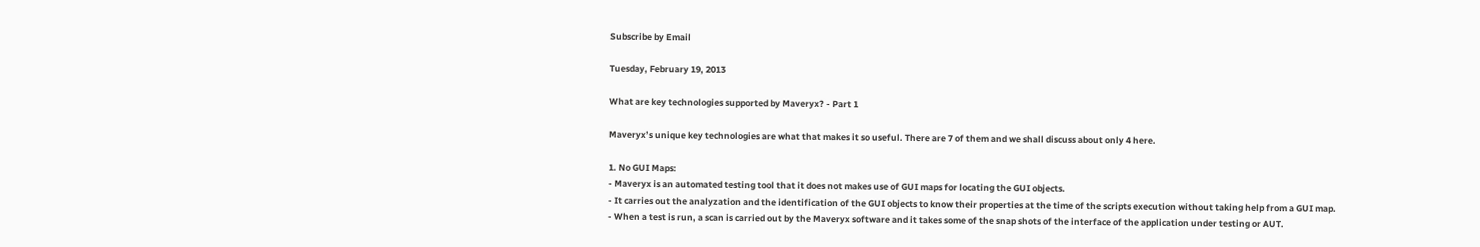Subscribe by Email

Tuesday, February 19, 2013

What are key technologies supported by Maveryx? - Part 1

Maveryx’s unique key technologies are what that makes it so useful. There are 7 of them and we shall discuss about only 4 here.

1. No GUI Maps:
- Maveryx is an automated testing tool that it does not makes use of GUI maps for locating the GUI objects.
- It carries out the analyzation and the identification of the GUI objects to know their properties at the time of the scripts execution without taking help from a GUI map.
- When a test is run, a scan is carried out by the Maveryx software and it takes some of the snap shots of the interface of the application under testing or AUT.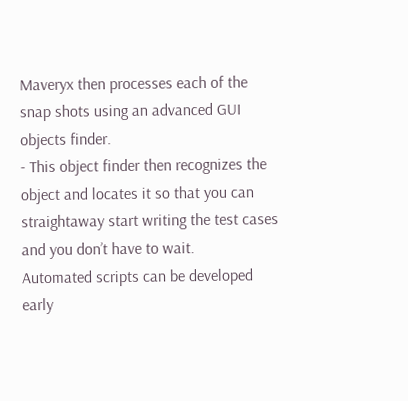Maveryx then processes each of the snap shots using an advanced GUI objects finder.
- This object finder then recognizes the object and locates it so that you can straightaway start writing the test cases and you don’t have to wait.
Automated scripts can be developed early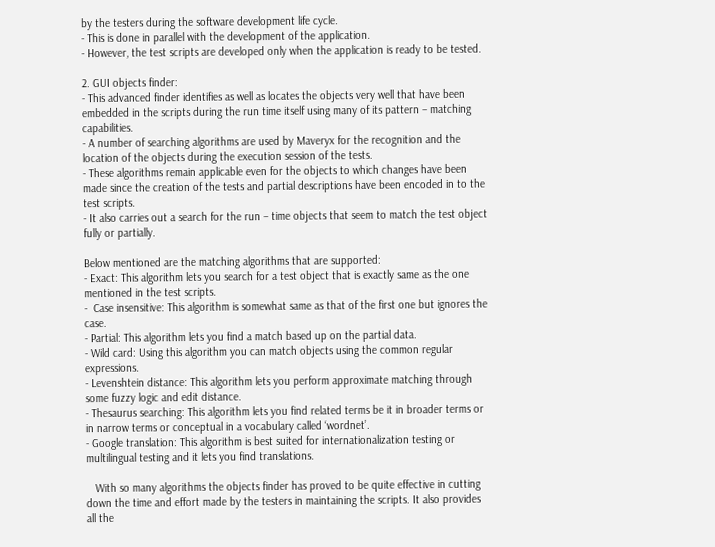by the testers during the software development life cycle.
- This is done in parallel with the development of the application.
- However, the test scripts are developed only when the application is ready to be tested.

2. GUI objects finder:
- This advanced finder identifies as well as locates the objects very well that have been embedded in the scripts during the run time itself using many of its pattern – matching capabilities.
- A number of searching algorithms are used by Maveryx for the recognition and the location of the objects during the execution session of the tests.
- These algorithms remain applicable even for the objects to which changes have been made since the creation of the tests and partial descriptions have been encoded in to the test scripts.
- It also carries out a search for the run – time objects that seem to match the test object fully or partially.

Below mentioned are the matching algorithms that are supported:
- Exact: This algorithm lets you search for a test object that is exactly same as the one mentioned in the test scripts.
-  Case insensitive: This algorithm is somewhat same as that of the first one but ignores the case.
- Partial: This algorithm lets you find a match based up on the partial data.
- Wild card: Using this algorithm you can match objects using the common regular expressions.
- Levenshtein distance: This algorithm lets you perform approximate matching through some fuzzy logic and edit distance.
- Thesaurus searching: This algorithm lets you find related terms be it in broader terms or in narrow terms or conceptual in a vocabulary called ‘wordnet’.
- Google translation: This algorithm is best suited for internationalization testing or multilingual testing and it lets you find translations.

   With so many algorithms the objects finder has proved to be quite effective in cutting down the time and effort made by the testers in maintaining the scripts. It also provides all the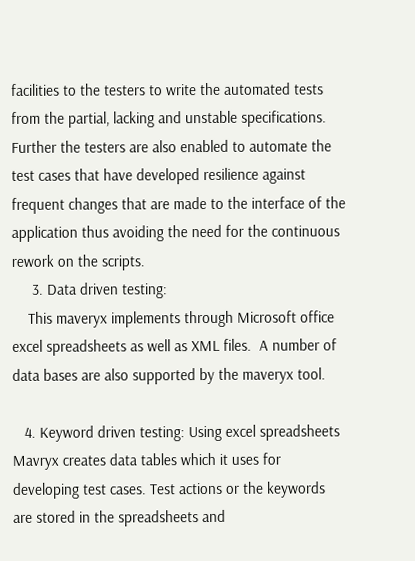facilities to the testers to write the automated tests from the partial, lacking and unstable specifications. Further the testers are also enabled to automate the test cases that have developed resilience against frequent changes that are made to the interface of the application thus avoiding the need for the continuous rework on the scripts.
     3. Data driven testing:
    This maveryx implements through Microsoft office excel spreadsheets as well as XML files.  A number of data bases are also supported by the maveryx tool.

   4. Keyword driven testing: Using excel spreadsheets Mavryx creates data tables which it uses for developing test cases. Test actions or the keywords are stored in the spreadsheets and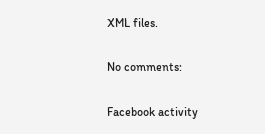XML files.

No comments:

Facebook activity